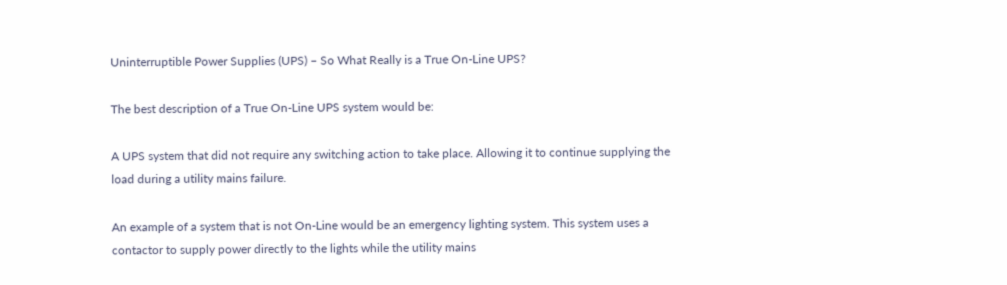Uninterruptible Power Supplies (UPS) – So What Really is a True On-Line UPS?

The best description of a True On-Line UPS system would be:

A UPS system that did not require any switching action to take place. Allowing it to continue supplying the load during a utility mains failure.

An example of a system that is not On-Line would be an emergency lighting system. This system uses a contactor to supply power directly to the lights while the utility mains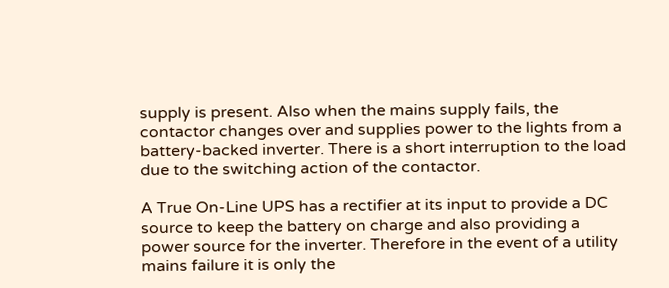supply is present. Also when the mains supply fails, the contactor changes over and supplies power to the lights from a battery-backed inverter. There is a short interruption to the load due to the switching action of the contactor.

A True On-Line UPS has a rectifier at its input to provide a DC source to keep the battery on charge and also providing a power source for the inverter. Therefore in the event of a utility mains failure it is only the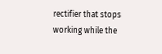rectifier that stops working while the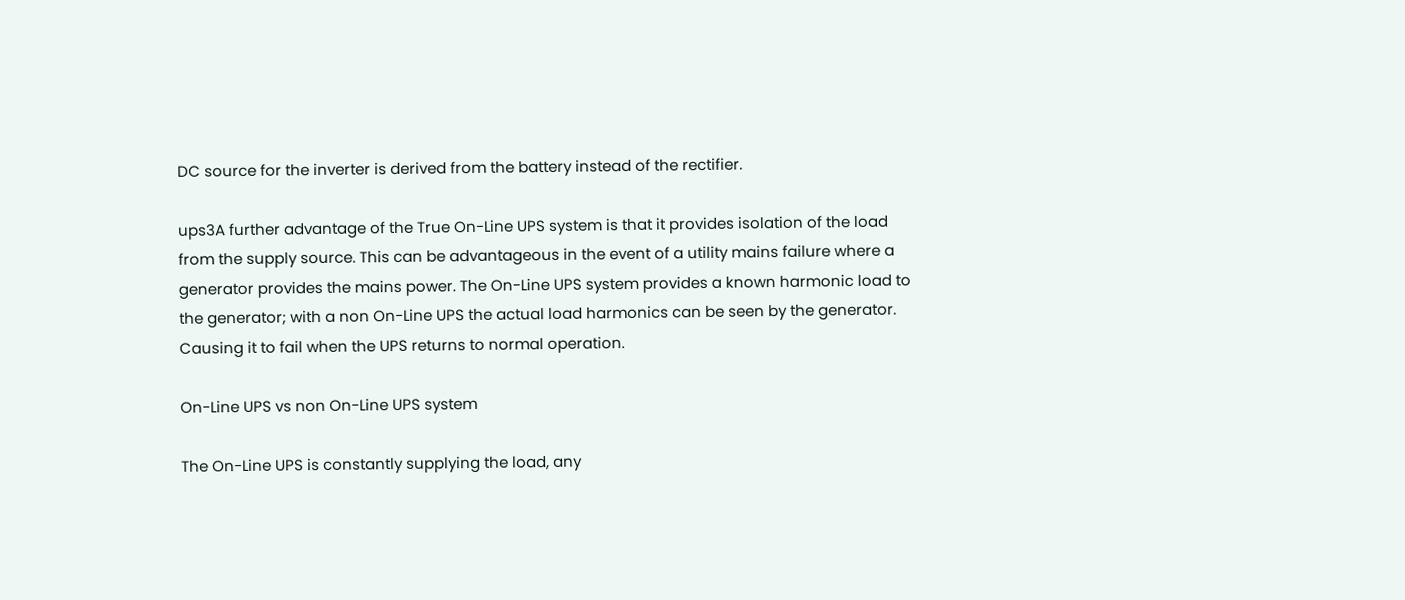DC source for the inverter is derived from the battery instead of the rectifier.

ups3A further advantage of the True On-Line UPS system is that it provides isolation of the load from the supply source. This can be advantageous in the event of a utility mains failure where a generator provides the mains power. The On-Line UPS system provides a known harmonic load to the generator; with a non On-Line UPS the actual load harmonics can be seen by the generator. Causing it to fail when the UPS returns to normal operation.

On-Line UPS vs non On-Line UPS system

The On-Line UPS is constantly supplying the load, any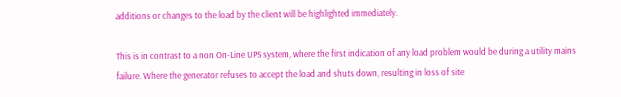additions or changes to the load by the client will be highlighted immediately.

This is in contrast to a non On-Line UPS system, where the first indication of any load problem would be during a utility mains failure. Where the generator refuses to accept the load and shuts down, resulting in loss of site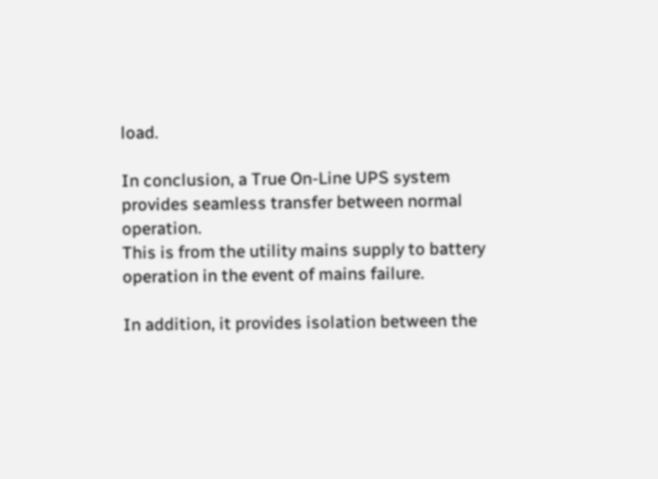load.

In conclusion, a True On-Line UPS system provides seamless transfer between normal operation.
This is from the utility mains supply to battery operation in the event of mains failure.

In addition, it provides isolation between the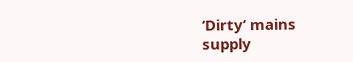‘Dirty’ mains supply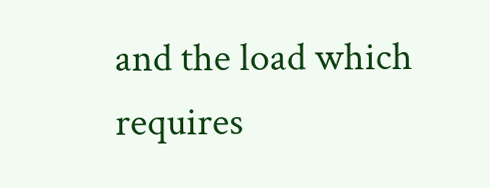and the load which requires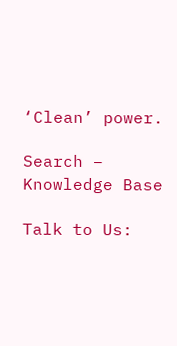‘Clean’ power.

Search – Knowledge Base

Talk to Us: